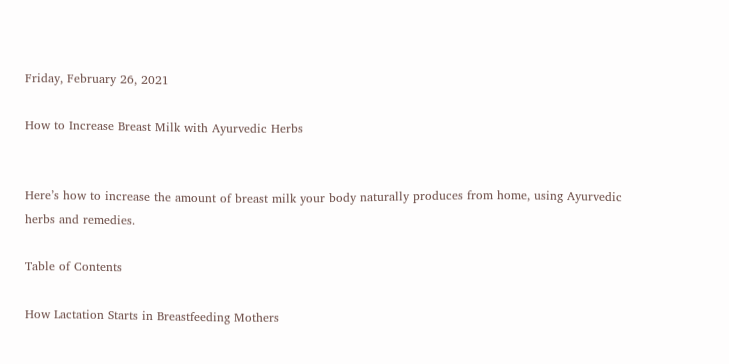Friday, February 26, 2021

How to Increase Breast Milk with Ayurvedic Herbs


Here’s how to increase the amount of breast milk your body naturally produces from home, using Ayurvedic herbs and remedies.

Table of Contents

How Lactation Starts in Breastfeeding Mothers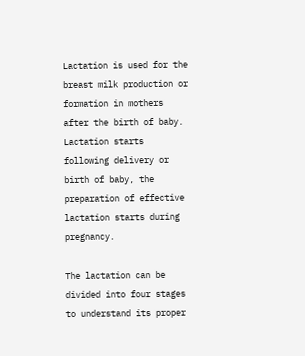Lactation is used for the breast milk production or formation in mothers after the birth of baby. Lactation starts following delivery or birth of baby, the preparation of effective lactation starts during pregnancy.

The lactation can be divided into four stages to understand its proper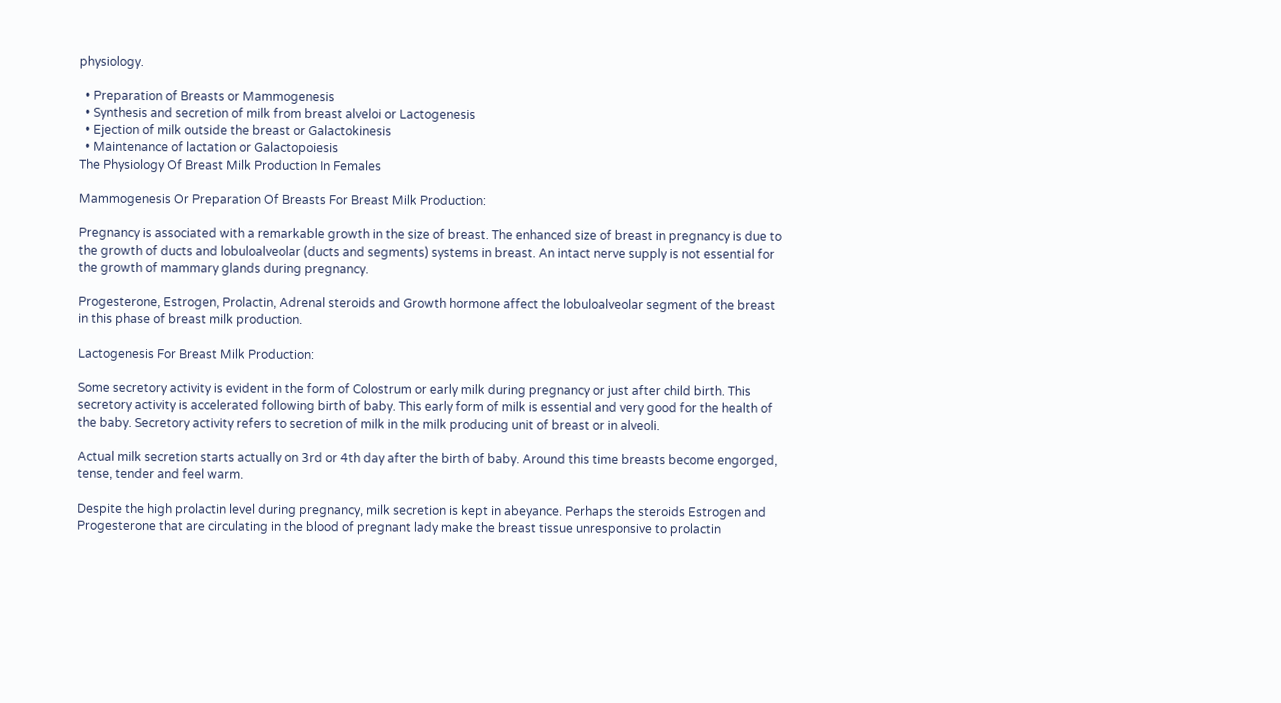physiology.

  • Preparation of Breasts or Mammogenesis
  • Synthesis and secretion of milk from breast alveloi or Lactogenesis
  • Ejection of milk outside the breast or Galactokinesis
  • Maintenance of lactation or Galactopoiesis
The Physiology Of Breast Milk Production In Females

Mammogenesis Or Preparation Of Breasts For Breast Milk Production:

Pregnancy is associated with a remarkable growth in the size of breast. The enhanced size of breast in pregnancy is due to the growth of ducts and lobuloalveolar (ducts and segments) systems in breast. An intact nerve supply is not essential for the growth of mammary glands during pregnancy.

Progesterone, Estrogen, Prolactin, Adrenal steroids and Growth hormone affect the lobuloalveolar segment of the breast in this phase of breast milk production.

Lactogenesis For Breast Milk Production:

Some secretory activity is evident in the form of Colostrum or early milk during pregnancy or just after child birth. This secretory activity is accelerated following birth of baby. This early form of milk is essential and very good for the health of the baby. Secretory activity refers to secretion of milk in the milk producing unit of breast or in alveoli.

Actual milk secretion starts actually on 3rd or 4th day after the birth of baby. Around this time breasts become engorged, tense, tender and feel warm.

Despite the high prolactin level during pregnancy, milk secretion is kept in abeyance. Perhaps the steroids Estrogen and Progesterone that are circulating in the blood of pregnant lady make the breast tissue unresponsive to prolactin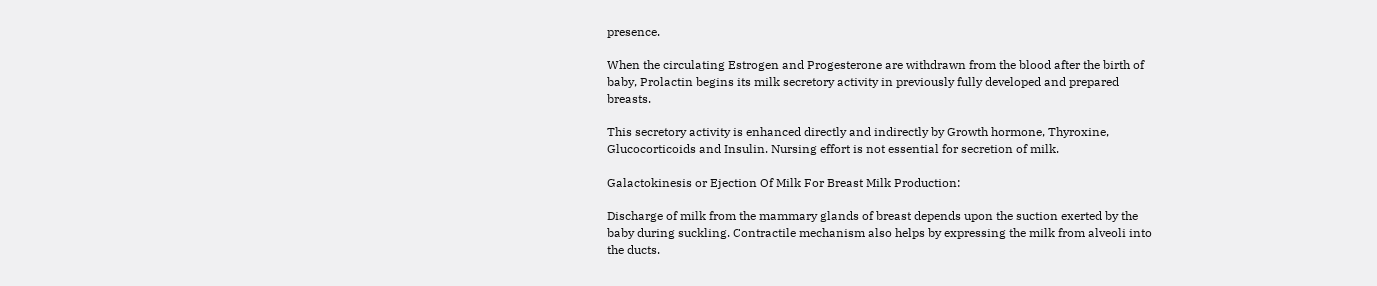presence.

When the circulating Estrogen and Progesterone are withdrawn from the blood after the birth of baby, Prolactin begins its milk secretory activity in previously fully developed and prepared breasts.

This secretory activity is enhanced directly and indirectly by Growth hormone, Thyroxine, Glucocorticoids and Insulin. Nursing effort is not essential for secretion of milk.

Galactokinesis or Ejection Of Milk For Breast Milk Production:

Discharge of milk from the mammary glands of breast depends upon the suction exerted by the baby during suckling. Contractile mechanism also helps by expressing the milk from alveoli into the ducts.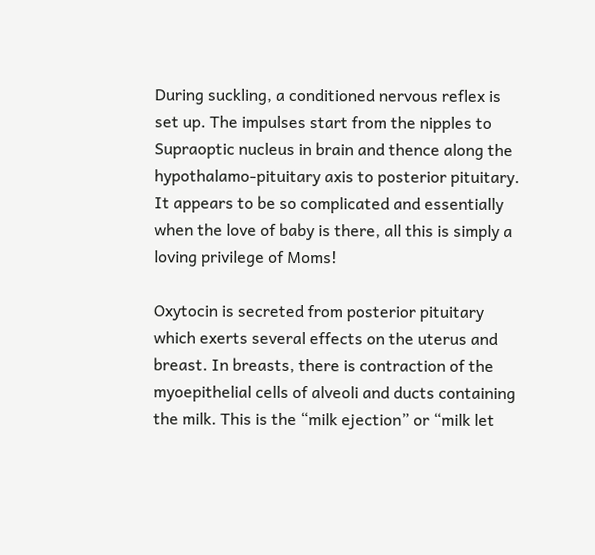During suckling, a conditioned nervous reflex is set up. The impulses start from the nipples to Supraoptic nucleus in brain and thence along the hypothalamo-pituitary axis to posterior pituitary. It appears to be so complicated and essentially when the love of baby is there, all this is simply a loving privilege of Moms!

Oxytocin is secreted from posterior pituitary which exerts several effects on the uterus and breast. In breasts, there is contraction of the myoepithelial cells of alveoli and ducts containing the milk. This is the “milk ejection” or “milk let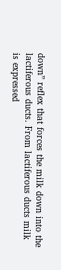down” reflex that forces the milk down into the lactiferous ducts. From lactiferous ducts milk is expressed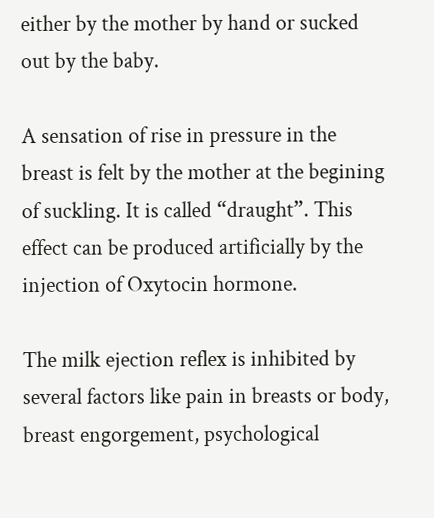either by the mother by hand or sucked out by the baby.

A sensation of rise in pressure in the breast is felt by the mother at the begining of suckling. It is called “draught”. This effect can be produced artificially by the injection of Oxytocin hormone.

The milk ejection reflex is inhibited by several factors like pain in breasts or body, breast engorgement, psychological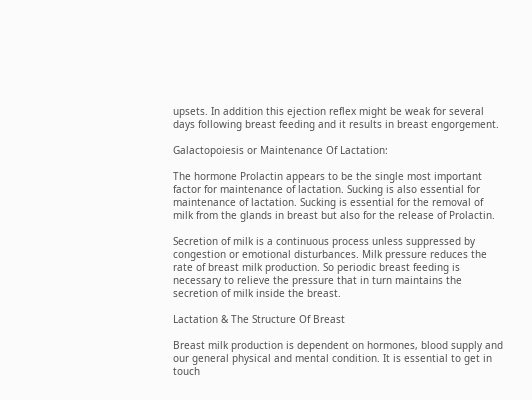upsets. In addition this ejection reflex might be weak for several days following breast feeding and it results in breast engorgement.

Galactopoiesis or Maintenance Of Lactation:

The hormone Prolactin appears to be the single most important factor for maintenance of lactation. Sucking is also essential for maintenance of lactation. Sucking is essential for the removal of milk from the glands in breast but also for the release of Prolactin.

Secretion of milk is a continuous process unless suppressed by congestion or emotional disturbances. Milk pressure reduces the rate of breast milk production. So periodic breast feeding is necessary to relieve the pressure that in turn maintains the secretion of milk inside the breast.

Lactation & The Structure Of Breast

Breast milk production is dependent on hormones, blood supply and our general physical and mental condition. It is essential to get in touch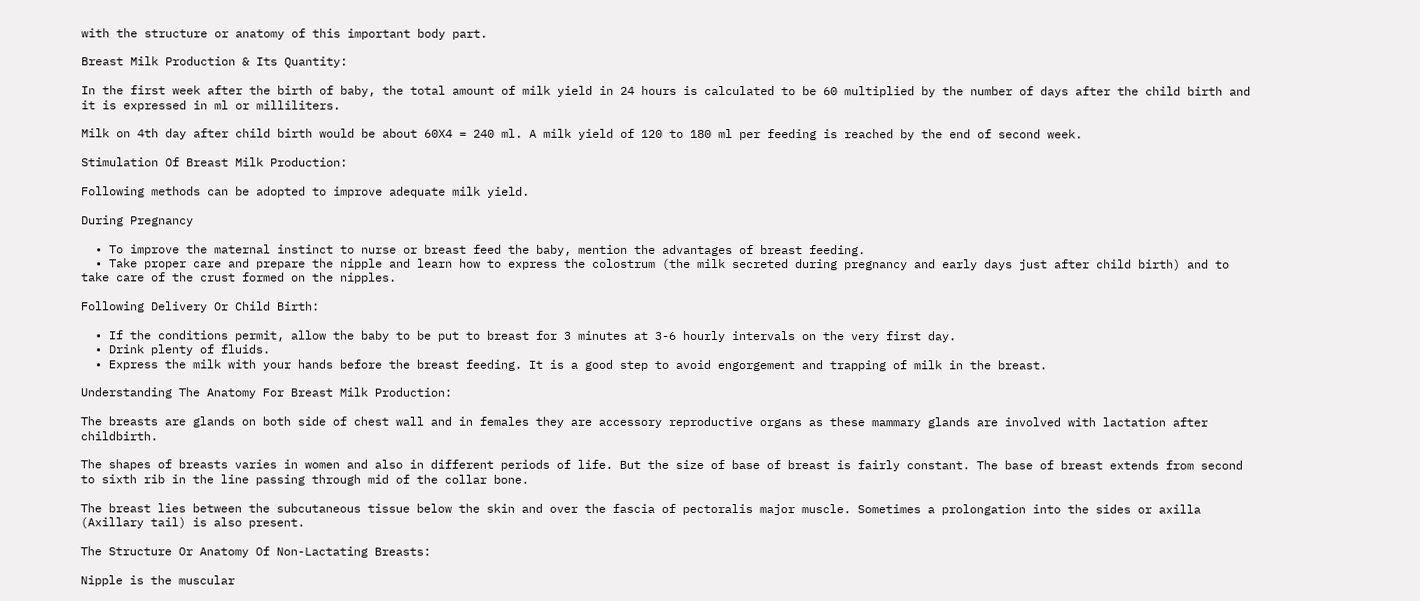with the structure or anatomy of this important body part.

Breast Milk Production & Its Quantity:

In the first week after the birth of baby, the total amount of milk yield in 24 hours is calculated to be 60 multiplied by the number of days after the child birth and it is expressed in ml or milliliters.

Milk on 4th day after child birth would be about 60X4 = 240 ml. A milk yield of 120 to 180 ml per feeding is reached by the end of second week.

Stimulation Of Breast Milk Production:

Following methods can be adopted to improve adequate milk yield.

During Pregnancy

  • To improve the maternal instinct to nurse or breast feed the baby, mention the advantages of breast feeding.
  • Take proper care and prepare the nipple and learn how to express the colostrum (the milk secreted during pregnancy and early days just after child birth) and to take care of the crust formed on the nipples.

Following Delivery Or Child Birth:

  • If the conditions permit, allow the baby to be put to breast for 3 minutes at 3-6 hourly intervals on the very first day.
  • Drink plenty of fluids.
  • Express the milk with your hands before the breast feeding. It is a good step to avoid engorgement and trapping of milk in the breast.

Understanding The Anatomy For Breast Milk Production:

The breasts are glands on both side of chest wall and in females they are accessory reproductive organs as these mammary glands are involved with lactation after childbirth.

The shapes of breasts varies in women and also in different periods of life. But the size of base of breast is fairly constant. The base of breast extends from second to sixth rib in the line passing through mid of the collar bone.

The breast lies between the subcutaneous tissue below the skin and over the fascia of pectoralis major muscle. Sometimes a prolongation into the sides or axilla (Axillary tail) is also present.

The Structure Or Anatomy Of Non-Lactating Breasts:

Nipple is the muscular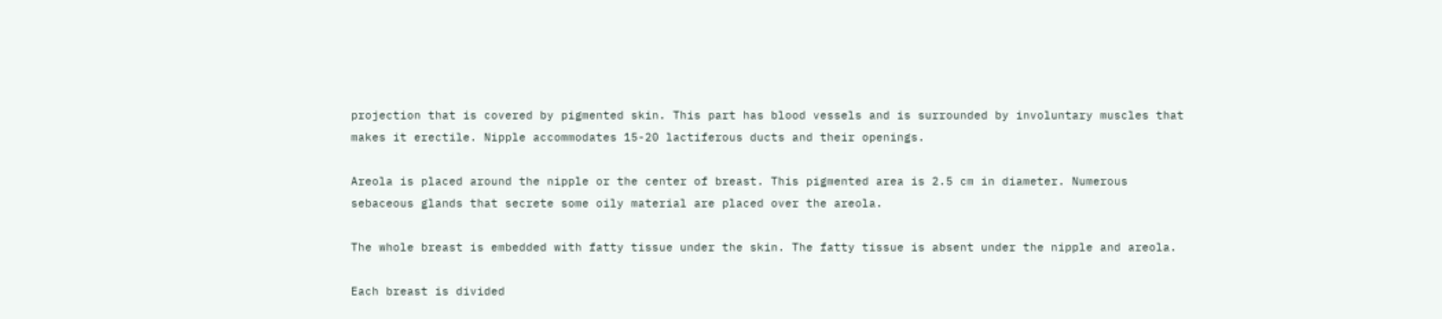projection that is covered by pigmented skin. This part has blood vessels and is surrounded by involuntary muscles that makes it erectile. Nipple accommodates 15-20 lactiferous ducts and their openings.

Areola is placed around the nipple or the center of breast. This pigmented area is 2.5 cm in diameter. Numerous sebaceous glands that secrete some oily material are placed over the areola.

The whole breast is embedded with fatty tissue under the skin. The fatty tissue is absent under the nipple and areola.

Each breast is divided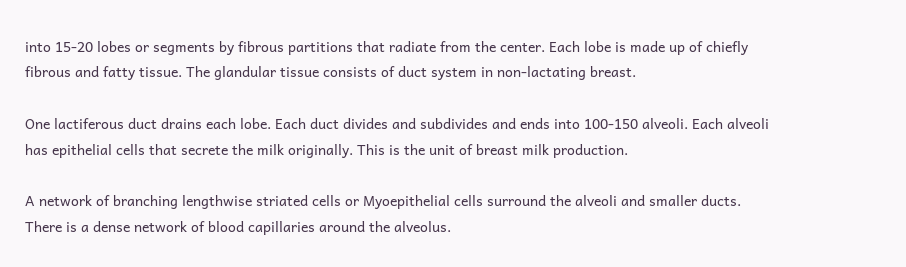into 15-20 lobes or segments by fibrous partitions that radiate from the center. Each lobe is made up of chiefly fibrous and fatty tissue. The glandular tissue consists of duct system in non-lactating breast.

One lactiferous duct drains each lobe. Each duct divides and subdivides and ends into 100-150 alveoli. Each alveoli has epithelial cells that secrete the milk originally. This is the unit of breast milk production.

A network of branching lengthwise striated cells or Myoepithelial cells surround the alveoli and smaller ducts. There is a dense network of blood capillaries around the alveolus.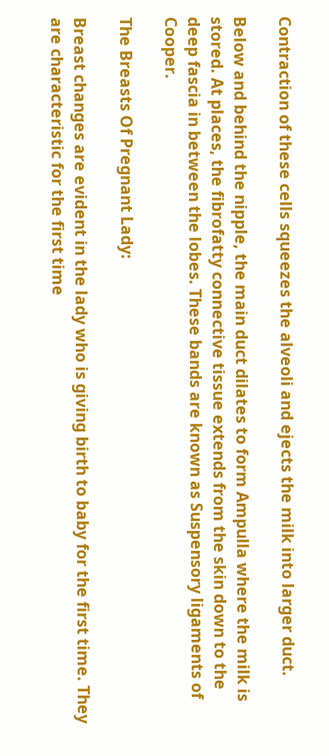Contraction of these cells squeezes the alveoli and ejects the milk into larger duct.

Below and behind the nipple, the main duct dilates to form Ampulla where the milk is stored. At places, the fibrofatty connective tissue extends from the skin down to the deep fascia in between the lobes. These bands are known as Suspensory ligaments of Cooper.

The Breasts Of Pregnant Lady:

Breast changes are evident in the lady who is giving birth to baby for the first time. They are characteristic for the first time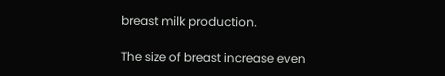breast milk production.

The size of breast increase even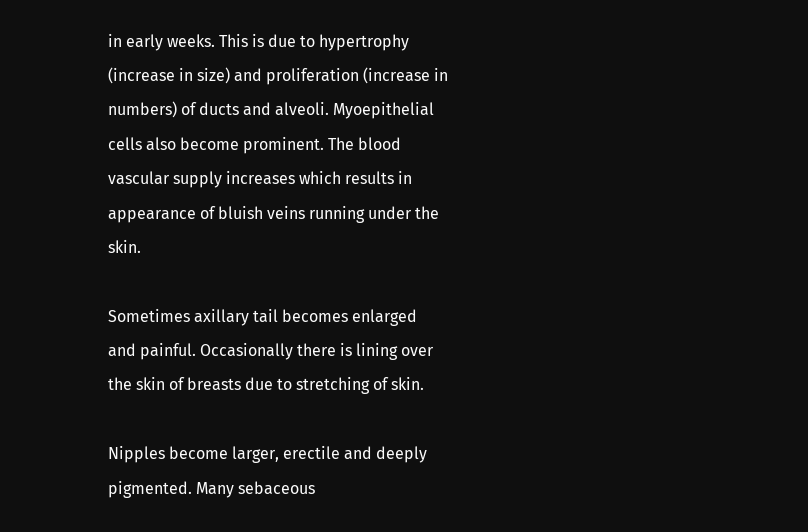in early weeks. This is due to hypertrophy (increase in size) and proliferation (increase in numbers) of ducts and alveoli. Myoepithelial cells also become prominent. The blood vascular supply increases which results in appearance of bluish veins running under the skin.

Sometimes axillary tail becomes enlarged and painful. Occasionally there is lining over the skin of breasts due to stretching of skin.

Nipples become larger, erectile and deeply pigmented. Many sebaceous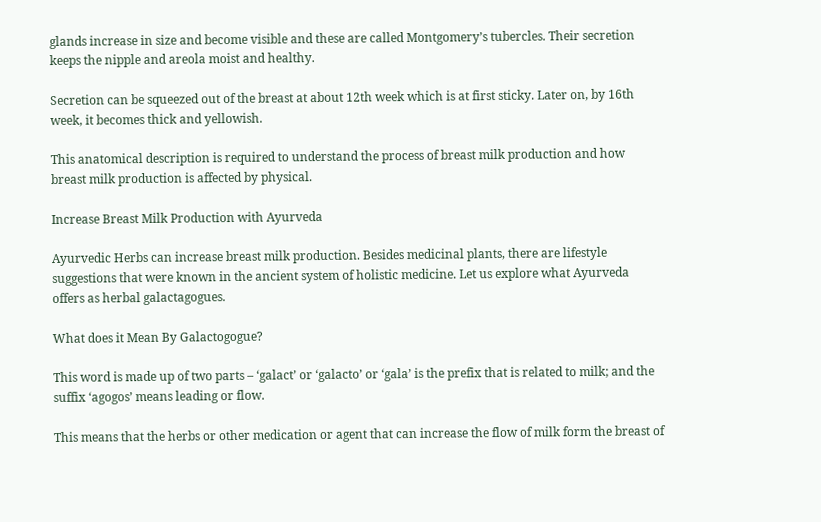glands increase in size and become visible and these are called Montgomery’s tubercles. Their secretion keeps the nipple and areola moist and healthy.

Secretion can be squeezed out of the breast at about 12th week which is at first sticky. Later on, by 16th week, it becomes thick and yellowish.

This anatomical description is required to understand the process of breast milk production and how breast milk production is affected by physical.

Increase Breast Milk Production with Ayurveda

Ayurvedic Herbs can increase breast milk production. Besides medicinal plants, there are lifestyle suggestions that were known in the ancient system of holistic medicine. Let us explore what Ayurveda offers as herbal galactagogues.

What does it Mean By Galactogogue?

This word is made up of two parts – ‘galact’ or ‘galacto’ or ‘gala’ is the prefix that is related to milk; and the suffix ‘agogos’ means leading or flow.

This means that the herbs or other medication or agent that can increase the flow of milk form the breast of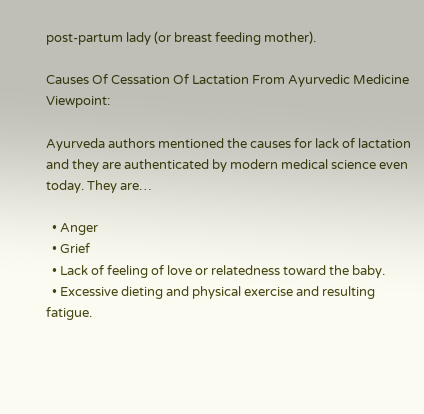post-partum lady (or breast feeding mother).

Causes Of Cessation Of Lactation From Ayurvedic Medicine Viewpoint:

Ayurveda authors mentioned the causes for lack of lactation and they are authenticated by modern medical science even today. They are…

  • Anger
  • Grief
  • Lack of feeling of love or relatedness toward the baby.
  • Excessive dieting and physical exercise and resulting fatigue.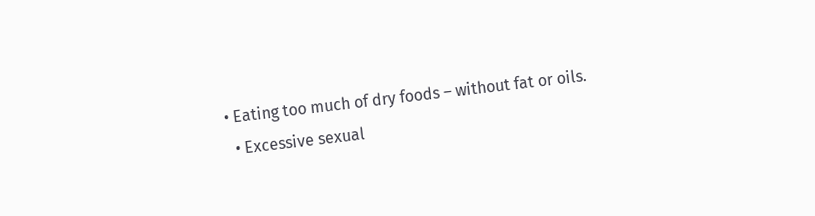• Eating too much of dry foods – without fat or oils.
  • Excessive sexual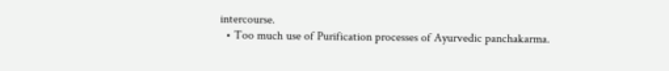intercourse.
  • Too much use of Purification processes of Ayurvedic panchakarma.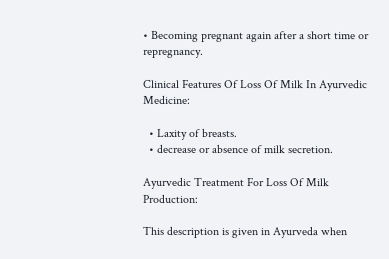• Becoming pregnant again after a short time or repregnancy.

Clinical Features Of Loss Of Milk In Ayurvedic Medicine:

  • Laxity of breasts.
  • decrease or absence of milk secretion.

Ayurvedic Treatment For Loss Of Milk Production:

This description is given in Ayurveda when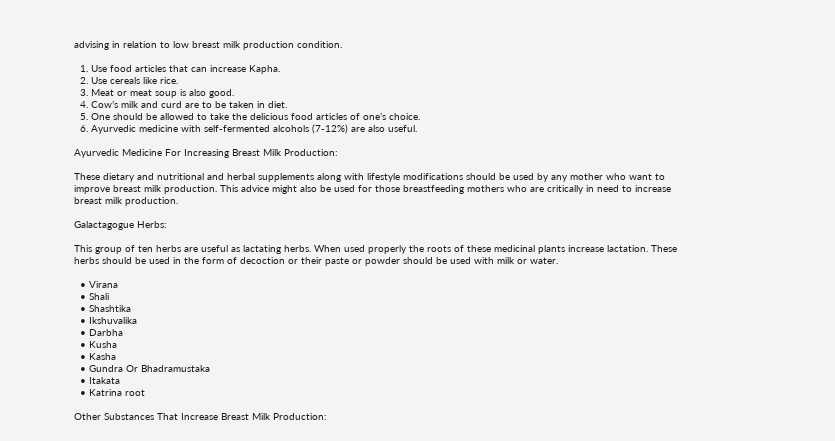advising in relation to low breast milk production condition.

  1. Use food articles that can increase Kapha.
  2. Use cereals like rice.
  3. Meat or meat soup is also good.
  4. Cow’s milk and curd are to be taken in diet.
  5. One should be allowed to take the delicious food articles of one’s choice.
  6. Ayurvedic medicine with self-fermented alcohols (7-12%) are also useful.

Ayurvedic Medicine For Increasing Breast Milk Production:

These dietary and nutritional and herbal supplements along with lifestyle modifications should be used by any mother who want to improve breast milk production. This advice might also be used for those breastfeeding mothers who are critically in need to increase breast milk production.

Galactagogue Herbs:

This group of ten herbs are useful as lactating herbs. When used properly the roots of these medicinal plants increase lactation. These herbs should be used in the form of decoction or their paste or powder should be used with milk or water.

  • Virana
  • Shali
  • Shashtika
  • Ikshuvalika
  • Darbha
  • Kusha
  • Kasha
  • Gundra Or Bhadramustaka
  • Itakata
  • Katrina root

Other Substances That Increase Breast Milk Production: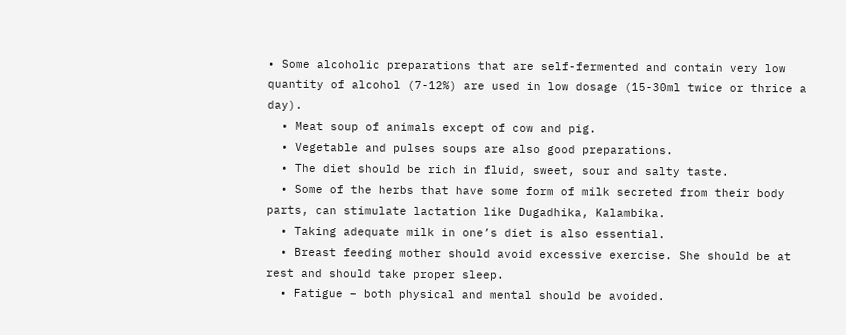• Some alcoholic preparations that are self-fermented and contain very low quantity of alcohol (7-12%) are used in low dosage (15-30ml twice or thrice a day).
  • Meat soup of animals except of cow and pig.
  • Vegetable and pulses soups are also good preparations.
  • The diet should be rich in fluid, sweet, sour and salty taste.
  • Some of the herbs that have some form of milk secreted from their body parts, can stimulate lactation like Dugadhika, Kalambika.
  • Taking adequate milk in one’s diet is also essential.
  • Breast feeding mother should avoid excessive exercise. She should be at rest and should take proper sleep.
  • Fatigue – both physical and mental should be avoided.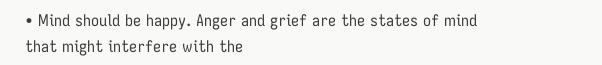• Mind should be happy. Anger and grief are the states of mind that might interfere with the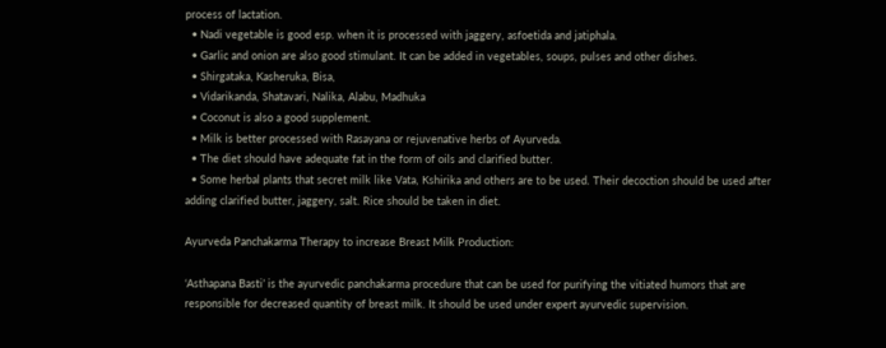process of lactation.
  • Nadi vegetable is good esp. when it is processed with jaggery, asfoetida and jatiphala.
  • Garlic and onion are also good stimulant. It can be added in vegetables, soups, pulses and other dishes.
  • Shirgataka, Kasheruka, Bisa,
  • Vidarikanda, Shatavari, Nalika, Alabu, Madhuka
  • Coconut is also a good supplement.
  • Milk is better processed with Rasayana or rejuvenative herbs of Ayurveda.
  • The diet should have adequate fat in the form of oils and clarified butter.
  • Some herbal plants that secret milk like Vata, Kshirika and others are to be used. Their decoction should be used after adding clarified butter, jaggery, salt. Rice should be taken in diet.

Ayurveda Panchakarma Therapy to increase Breast Milk Production:

‘Asthapana Basti’ is the ayurvedic panchakarma procedure that can be used for purifying the vitiated humors that are responsible for decreased quantity of breast milk. It should be used under expert ayurvedic supervision.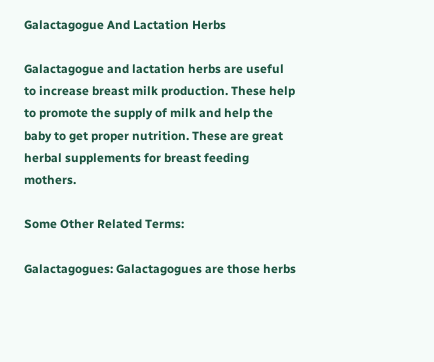Galactagogue And Lactation Herbs

Galactagogue and lactation herbs are useful to increase breast milk production. These help to promote the supply of milk and help the baby to get proper nutrition. These are great herbal supplements for breast feeding mothers.

Some Other Related Terms:

Galactagogues: Galactagogues are those herbs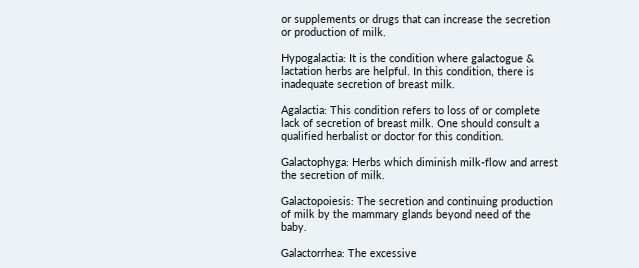or supplements or drugs that can increase the secretion or production of milk.

Hypogalactia: It is the condition where galactogue & lactation herbs are helpful. In this condition, there is inadequate secretion of breast milk.

Agalactia: This condition refers to loss of or complete lack of secretion of breast milk. One should consult a qualified herbalist or doctor for this condition.

Galactophyga: Herbs which diminish milk-flow and arrest the secretion of milk.

Galactopoiesis: The secretion and continuing production of milk by the mammary glands beyond need of the baby.

Galactorrhea: The excessive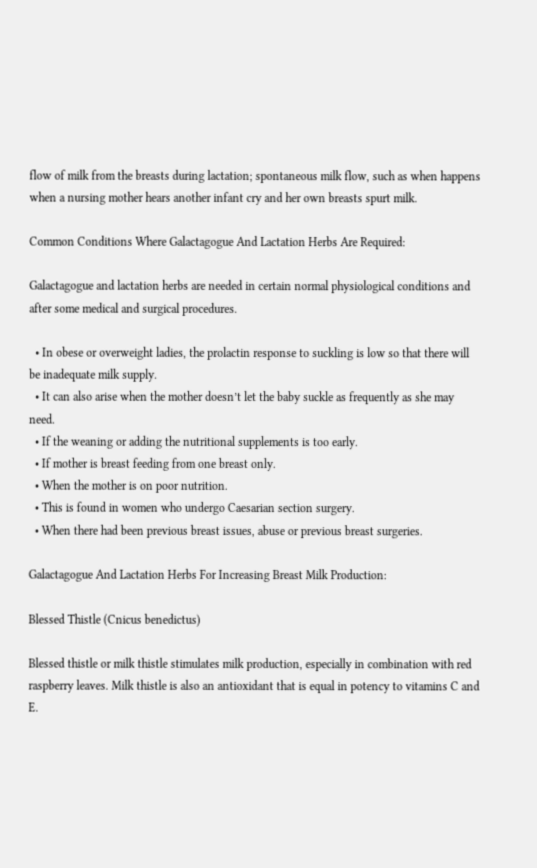flow of milk from the breasts during lactation; spontaneous milk flow, such as when happens when a nursing mother hears another infant cry and her own breasts spurt milk.

Common Conditions Where Galactagogue And Lactation Herbs Are Required:

Galactagogue and lactation herbs are needed in certain normal physiological conditions and after some medical and surgical procedures.

  • In obese or overweight ladies, the prolactin response to suckling is low so that there will be inadequate milk supply.
  • It can also arise when the mother doesn’t let the baby suckle as frequently as she may need.
  • If the weaning or adding the nutritional supplements is too early.
  • If mother is breast feeding from one breast only.
  • When the mother is on poor nutrition.
  • This is found in women who undergo Caesarian section surgery.
  • When there had been previous breast issues, abuse or previous breast surgeries.

Galactagogue And Lactation Herbs For Increasing Breast Milk Production:

Blessed Thistle (Cnicus benedictus)

Blessed thistle or milk thistle stimulates milk production, especially in combination with red raspberry leaves. Milk thistle is also an antioxidant that is equal in potency to vitamins C and E.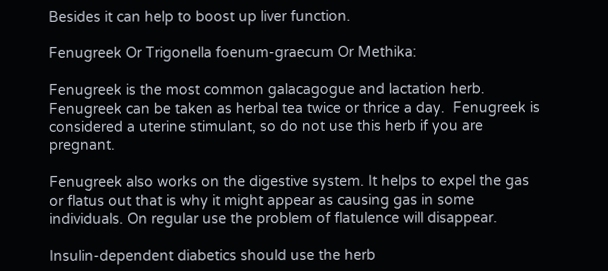Besides it can help to boost up liver function.

Fenugreek Or Trigonella foenum-graecum Or Methika:

Fenugreek is the most common galacagogue and lactation herb. Fenugreek can be taken as herbal tea twice or thrice a day.  Fenugreek is considered a uterine stimulant, so do not use this herb if you are pregnant.

Fenugreek also works on the digestive system. It helps to expel the gas or flatus out that is why it might appear as causing gas in some individuals. On regular use the problem of flatulence will disappear.

Insulin-dependent diabetics should use the herb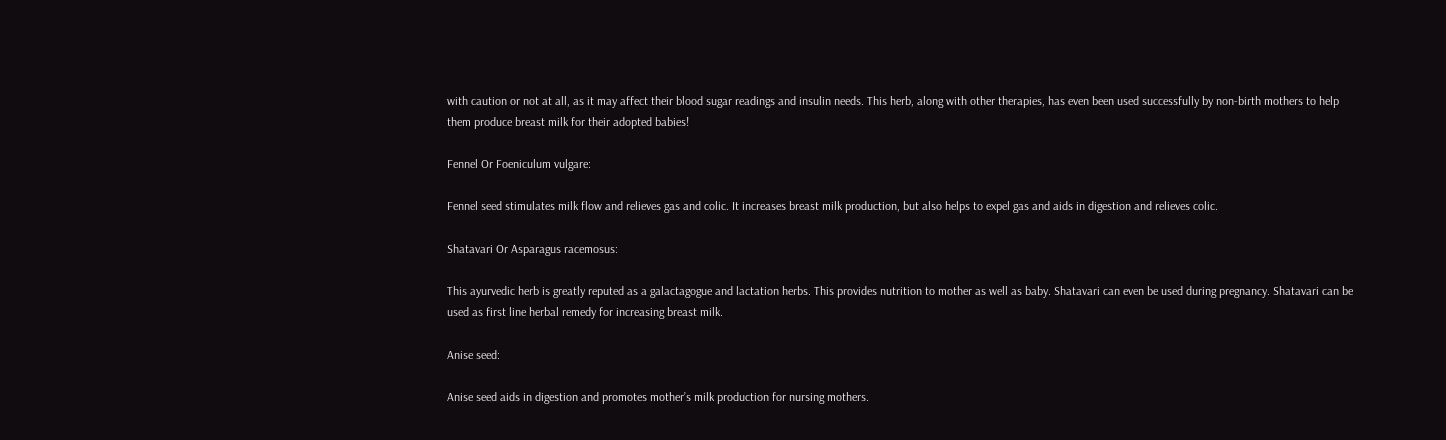with caution or not at all, as it may affect their blood sugar readings and insulin needs. This herb, along with other therapies, has even been used successfully by non-birth mothers to help them produce breast milk for their adopted babies!

Fennel Or Foeniculum vulgare:

Fennel seed stimulates milk flow and relieves gas and colic. It increases breast milk production, but also helps to expel gas and aids in digestion and relieves colic.

Shatavari Or Asparagus racemosus:

This ayurvedic herb is greatly reputed as a galactagogue and lactation herbs. This provides nutrition to mother as well as baby. Shatavari can even be used during pregnancy. Shatavari can be used as first line herbal remedy for increasing breast milk.

Anise seed:

Anise seed aids in digestion and promotes mother’s milk production for nursing mothers.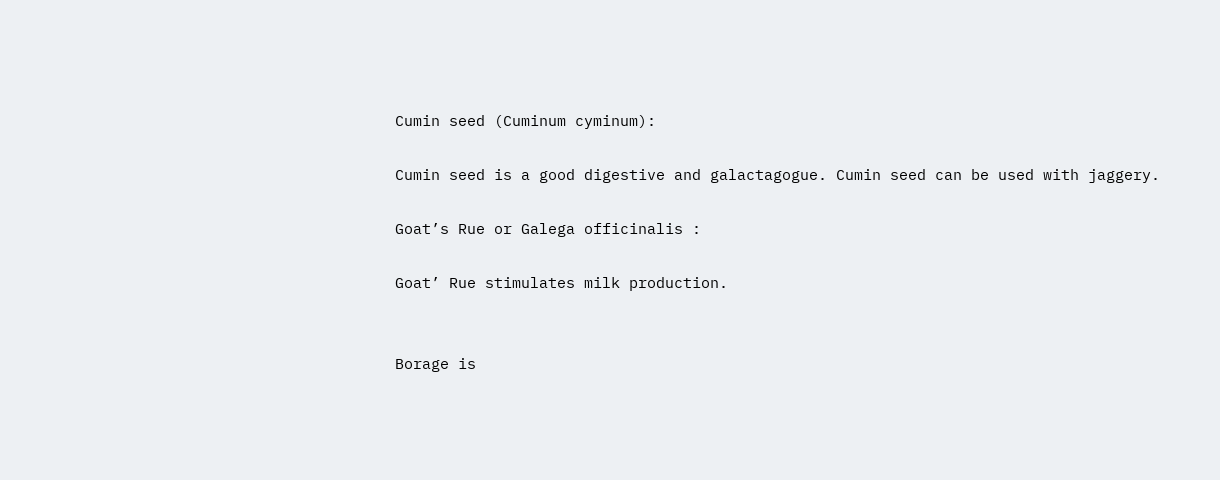Cumin seed (Cuminum cyminum):

Cumin seed is a good digestive and galactagogue. Cumin seed can be used with jaggery.

Goat’s Rue or Galega officinalis :

Goat’ Rue stimulates milk production.


Borage is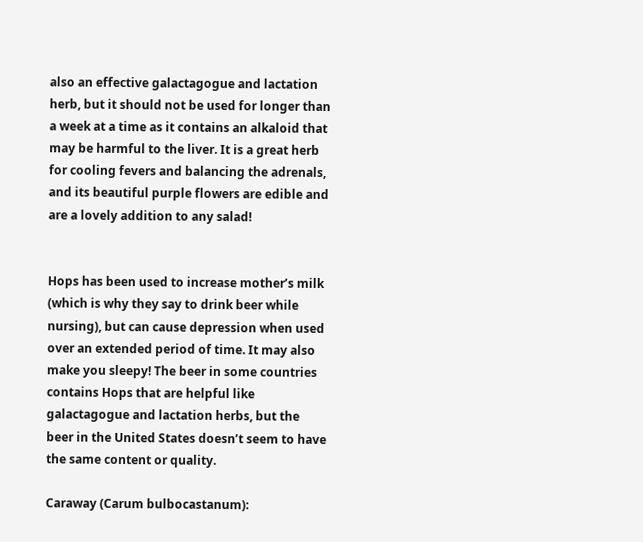also an effective galactagogue and lactation herb, but it should not be used for longer than a week at a time as it contains an alkaloid that may be harmful to the liver. It is a great herb for cooling fevers and balancing the adrenals, and its beautiful purple flowers are edible and are a lovely addition to any salad!


Hops has been used to increase mother’s milk (which is why they say to drink beer while nursing), but can cause depression when used over an extended period of time. It may also make you sleepy! The beer in some countries contains Hops that are helpful like galactagogue and lactation herbs, but the beer in the United States doesn’t seem to have the same content or quality.

Caraway (Carum bulbocastanum):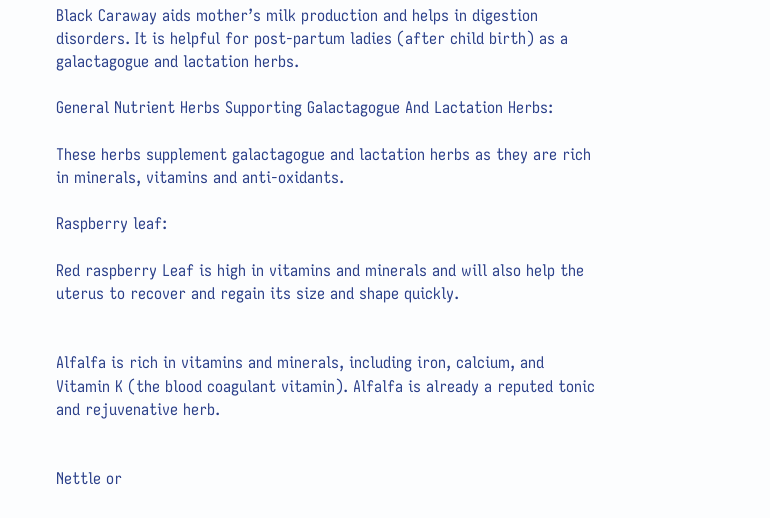Black Caraway aids mother’s milk production and helps in digestion disorders. It is helpful for post-partum ladies (after child birth) as a galactagogue and lactation herbs.

General Nutrient Herbs Supporting Galactagogue And Lactation Herbs:

These herbs supplement galactagogue and lactation herbs as they are rich in minerals, vitamins and anti-oxidants.

Raspberry leaf:

Red raspberry Leaf is high in vitamins and minerals and will also help the uterus to recover and regain its size and shape quickly.


Alfalfa is rich in vitamins and minerals, including iron, calcium, and Vitamin K (the blood coagulant vitamin). Alfalfa is already a reputed tonic and rejuvenative herb.


Nettle or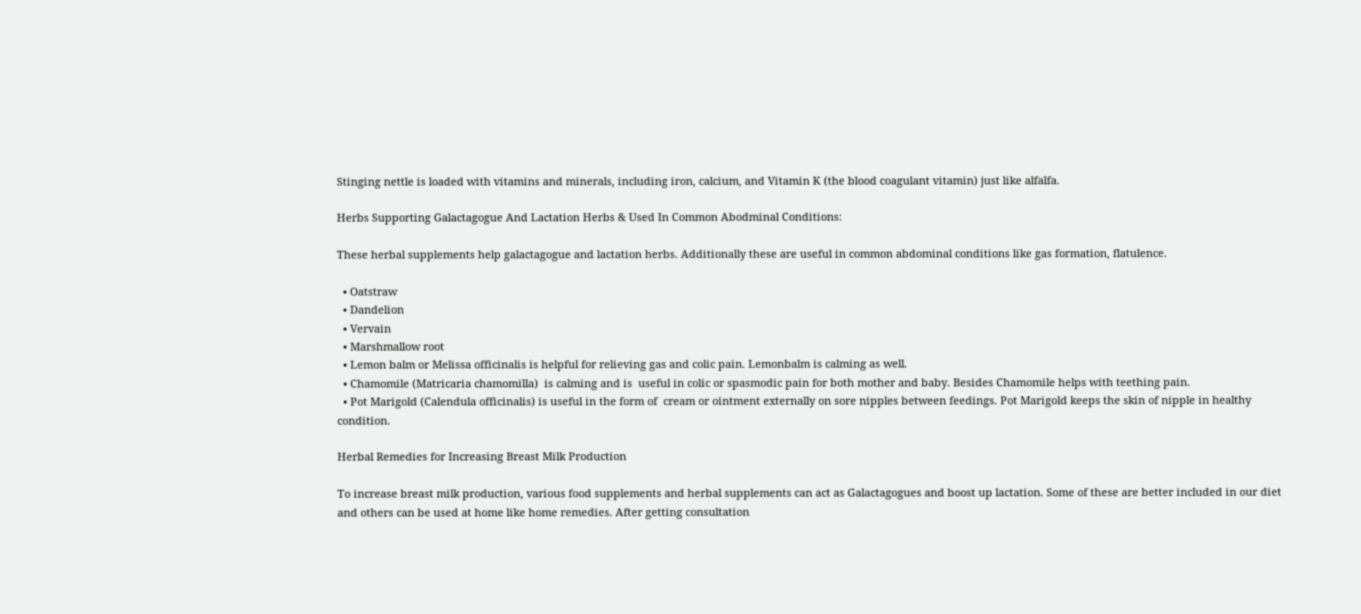Stinging nettle is loaded with vitamins and minerals, including iron, calcium, and Vitamin K (the blood coagulant vitamin) just like alfalfa.

Herbs Supporting Galactagogue And Lactation Herbs & Used In Common Abodminal Conditions:

These herbal supplements help galactagogue and lactation herbs. Additionally these are useful in common abdominal conditions like gas formation, flatulence.

  • Oatstraw
  • Dandelion
  • Vervain
  • Marshmallow root
  • Lemon balm or Melissa officinalis is helpful for relieving gas and colic pain. Lemonbalm is calming as well.
  • Chamomile (Matricaria chamomilla)  is calming and is  useful in colic or spasmodic pain for both mother and baby. Besides Chamomile helps with teething pain.
  • Pot Marigold (Calendula officinalis) is useful in the form of  cream or ointment externally on sore nipples between feedings. Pot Marigold keeps the skin of nipple in healthy condition.

Herbal Remedies for Increasing Breast Milk Production

To increase breast milk production, various food supplements and herbal supplements can act as Galactagogues and boost up lactation. Some of these are better included in our diet and others can be used at home like home remedies. After getting consultation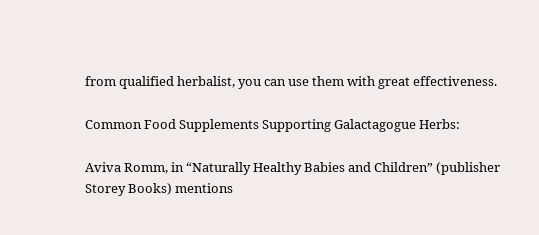from qualified herbalist, you can use them with great effectiveness.

Common Food Supplements Supporting Galactagogue Herbs:

Aviva Romm, in “Naturally Healthy Babies and Children” (publisher Storey Books) mentions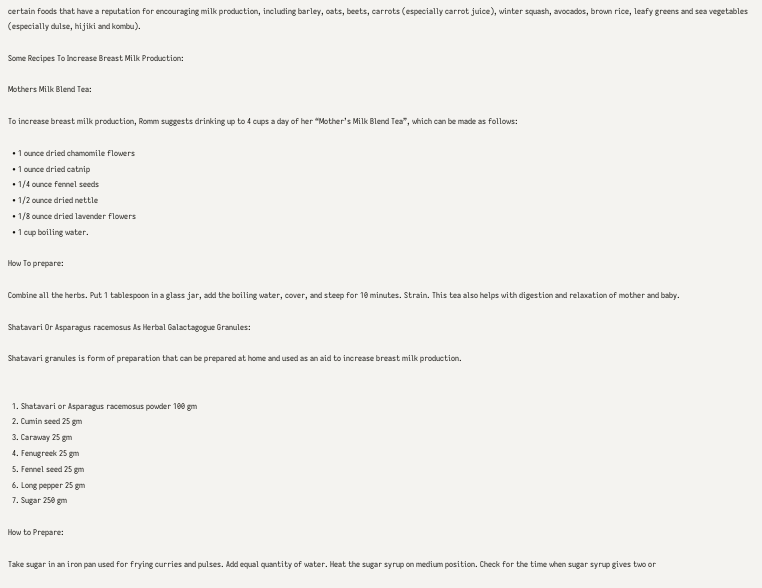certain foods that have a reputation for encouraging milk production, including barley, oats, beets, carrots (especially carrot juice), winter squash, avocados, brown rice, leafy greens and sea vegetables (especially dulse, hijiki and kombu).

Some Recipes To Increase Breast Milk Production:

Mothers Milk Blend Tea:

To increase breast milk production, Romm suggests drinking up to 4 cups a day of her “Mother’s Milk Blend Tea”, which can be made as follows:

  • 1 ounce dried chamomile flowers
  • 1 ounce dried catnip
  • 1/4 ounce fennel seeds
  • 1/2 ounce dried nettle
  • 1/8 ounce dried lavender flowers
  • 1 cup boiling water.

How To prepare:

Combine all the herbs. Put 1 tablespoon in a glass jar, add the boiling water, cover, and steep for 10 minutes. Strain. This tea also helps with digestion and relaxation of mother and baby.

Shatavari Or Asparagus racemosus As Herbal Galactagogue Granules:

Shatavari granules is form of preparation that can be prepared at home and used as an aid to increase breast milk production.


  1. Shatavari or Asparagus racemosus powder 100 gm
  2. Cumin seed 25 gm
  3. Caraway 25 gm
  4. Fenugreek 25 gm
  5. Fennel seed 25 gm
  6. Long pepper 25 gm
  7. Sugar 250 gm

How to Prepare:

Take sugar in an iron pan used for frying curries and pulses. Add equal quantity of water. Heat the sugar syrup on medium position. Check for the time when sugar syrup gives two or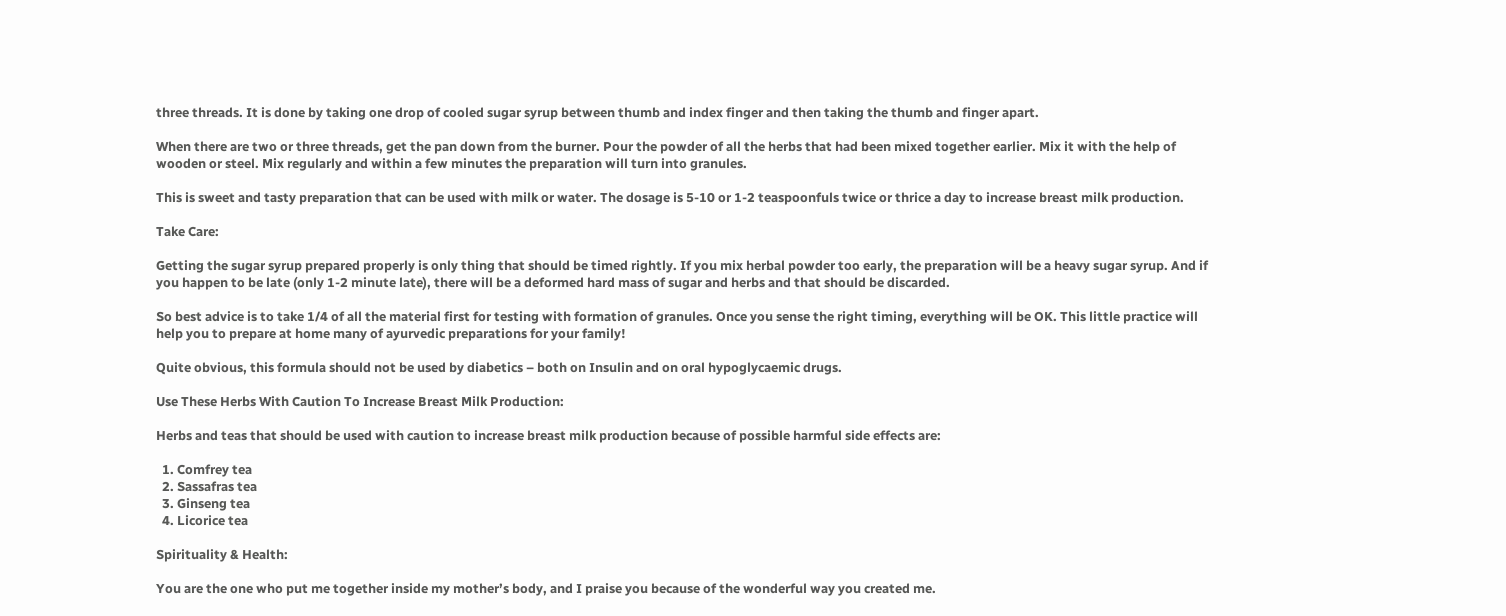three threads. It is done by taking one drop of cooled sugar syrup between thumb and index finger and then taking the thumb and finger apart.

When there are two or three threads, get the pan down from the burner. Pour the powder of all the herbs that had been mixed together earlier. Mix it with the help of wooden or steel. Mix regularly and within a few minutes the preparation will turn into granules.

This is sweet and tasty preparation that can be used with milk or water. The dosage is 5-10 or 1-2 teaspoonfuls twice or thrice a day to increase breast milk production.

Take Care:

Getting the sugar syrup prepared properly is only thing that should be timed rightly. If you mix herbal powder too early, the preparation will be a heavy sugar syrup. And if you happen to be late (only 1-2 minute late), there will be a deformed hard mass of sugar and herbs and that should be discarded.

So best advice is to take 1/4 of all the material first for testing with formation of granules. Once you sense the right timing, everything will be OK. This little practice will help you to prepare at home many of ayurvedic preparations for your family!

Quite obvious, this formula should not be used by diabetics – both on Insulin and on oral hypoglycaemic drugs.

Use These Herbs With Caution To Increase Breast Milk Production:

Herbs and teas that should be used with caution to increase breast milk production because of possible harmful side effects are:

  1. Comfrey tea
  2. Sassafras tea
  3. Ginseng tea
  4. Licorice tea

Spirituality & Health:

You are the one who put me together inside my mother’s body, and I praise you because of the wonderful way you created me.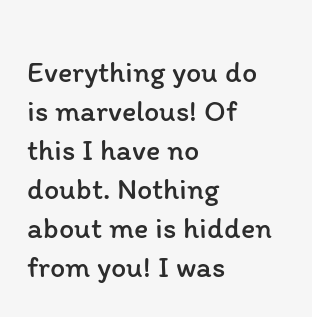Everything you do is marvelous! Of this I have no doubt. Nothing about me is hidden from you! I was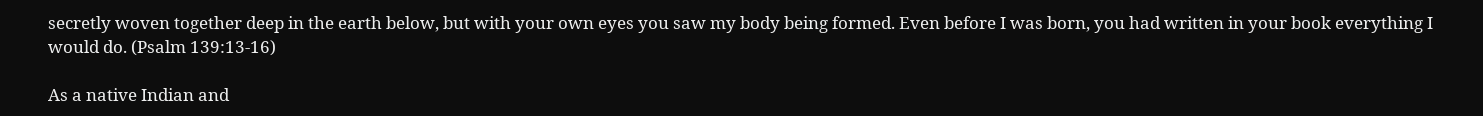secretly woven together deep in the earth below, but with your own eyes you saw my body being formed. Even before I was born, you had written in your book everything I would do. (Psalm 139:13-16)

As a native Indian and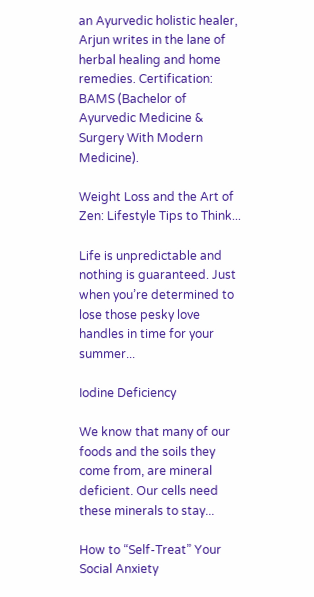an Ayurvedic holistic healer, Arjun writes in the lane of herbal healing and home remedies. Certification: BAMS (Bachelor of Ayurvedic Medicine & Surgery With Modern Medicine).

Weight Loss and the Art of Zen: Lifestyle Tips to Think...

Life is unpredictable and nothing is guaranteed. Just when you’re determined to lose those pesky love handles in time for your summer...

Iodine Deficiency

We know that many of our foods and the soils they come from, are mineral deficient. Our cells need these minerals to stay...

How to “Self-Treat” Your Social Anxiety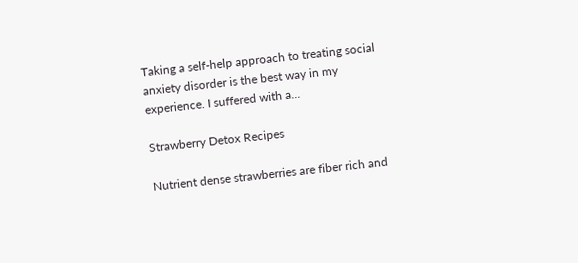Taking a self-help approach to treating social anxiety disorder is the best way in my experience. I suffered with a...

Strawberry Detox Recipes

Nutrient dense strawberries are fiber rich and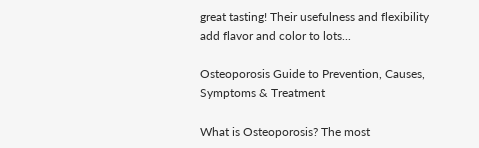great tasting! Their usefulness and flexibility add flavor and color to lots...

Osteoporosis Guide to Prevention, Causes, Symptoms & Treatment

What is Osteoporosis? The most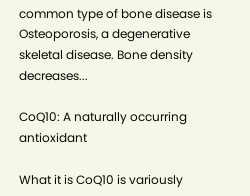common type of bone disease is Osteoporosis, a degenerative skeletal disease. Bone density decreases...

CoQ10: A naturally occurring antioxidant

What it is CoQ10 is variously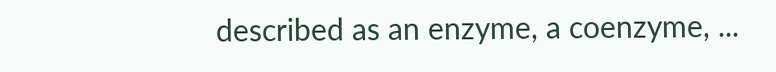described as an enzyme, a coenzyme, ...